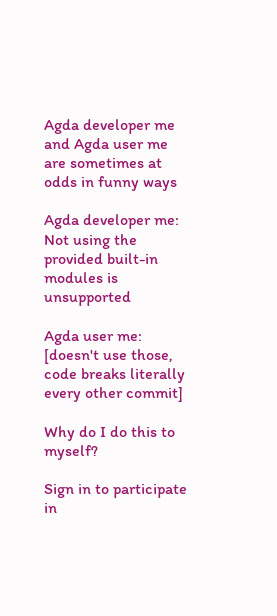Agda developer me and Agda user me are sometimes at odds in funny ways

Agda developer me: Not using the provided built-in modules is unsupported

Agda user me: [doesn't use those, code breaks literally every other commit]

Why do I do this to myself?

Sign in to participate in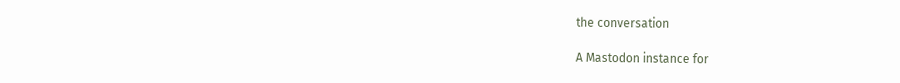the conversation

A Mastodon instance for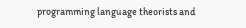programming language theorists and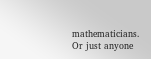mathematicians. Or just anyone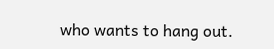who wants to hang out.